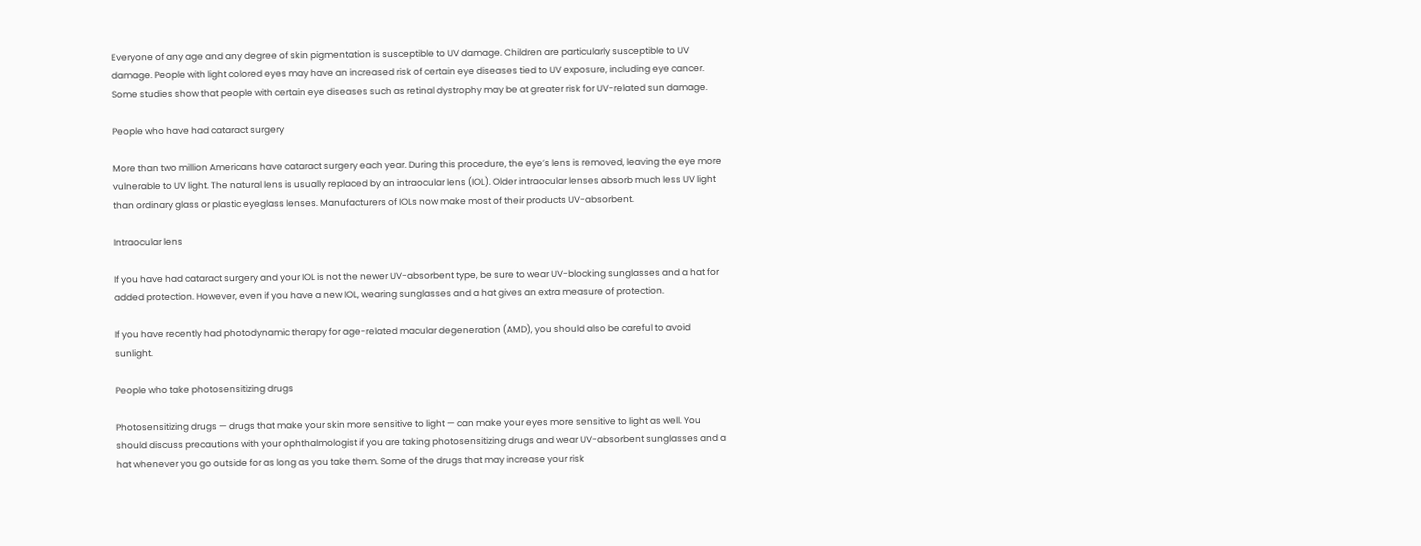Everyone of any age and any degree of skin pigmentation is susceptible to UV damage. Children are particularly susceptible to UV damage. People with light colored eyes may have an increased risk of certain eye diseases tied to UV exposure, including eye cancer. Some studies show that people with certain eye diseases such as retinal dystrophy may be at greater risk for UV-related sun damage.

People who have had cataract surgery

More than two million Americans have cataract surgery each year. During this procedure, the eye’s lens is removed, leaving the eye more vulnerable to UV light. The natural lens is usually replaced by an intraocular lens (IOL). Older intraocular lenses absorb much less UV light than ordinary glass or plastic eyeglass lenses. Manufacturers of IOLs now make most of their products UV-absorbent.

Intraocular lens

If you have had cataract surgery and your IOL is not the newer UV-absorbent type, be sure to wear UV-blocking sunglasses and a hat for added protection. However, even if you have a new IOL, wearing sunglasses and a hat gives an extra measure of protection.

If you have recently had photodynamic therapy for age-related macular degeneration (AMD), you should also be careful to avoid sunlight.

People who take photosensitizing drugs

Photosensitizing drugs — drugs that make your skin more sensitive to light — can make your eyes more sensitive to light as well. You should discuss precautions with your ophthalmologist if you are taking photosensitizing drugs and wear UV-absorbent sunglasses and a hat whenever you go outside for as long as you take them. Some of the drugs that may increase your risk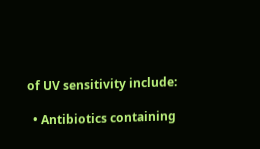of UV sensitivity include:

  • Antibiotics containing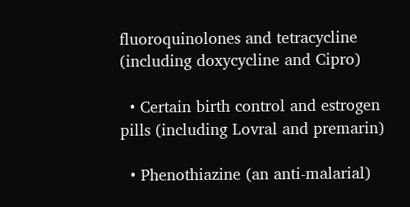fluoroquinolones and tetracycline (including doxycycline and Cipro)

  • Certain birth control and estrogen pills (including Lovral and premarin)

  • Phenothiazine (an anti-malarial)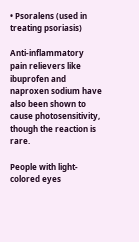• Psoralens (used in treating psoriasis)

Anti-inflammatory pain relievers like ibuprofen and naproxen sodium have also been shown to cause photosensitivity, though the reaction is rare.

People with light-colored eyes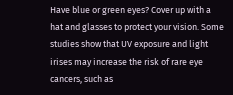Have blue or green eyes? Cover up with a hat and glasses to protect your vision. Some studies show that UV exposure and light irises may increase the risk of rare eye cancers, such as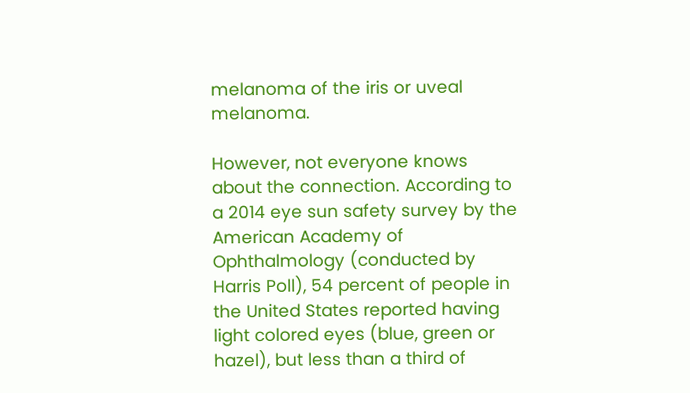melanoma of the iris or uveal melanoma.

However, not everyone knows about the connection. According to a 2014 eye sun safety survey by the American Academy of Ophthalmology (conducted by Harris Poll), 54 percent of people in the United States reported having light colored eyes (blue, green or hazel), but less than a third of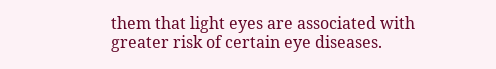them that light eyes are associated with greater risk of certain eye diseases.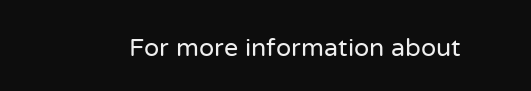For more information about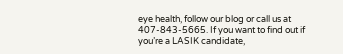eye health, follow our blog or call us at 407-843-5665. If you want to find out if you’re a LASIK candidate,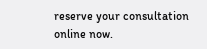reserve your consultation online now.